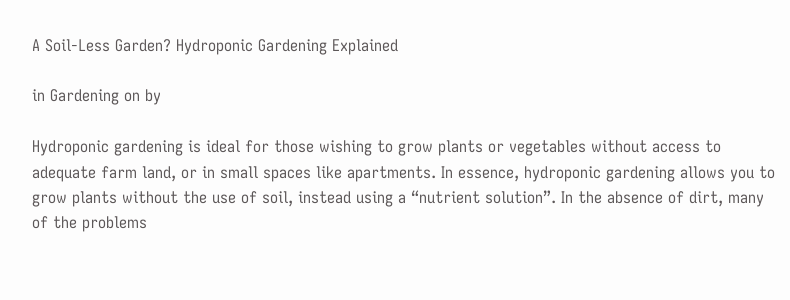A Soil-Less Garden? Hydroponic Gardening Explained

in Gardening on by

Hydroponic gardening is ideal for those wishing to grow plants or vegetables without access to adequate farm land, or in small spaces like apartments. In essence, hydroponic gardening allows you to grow plants without the use of soil, instead using a “nutrient solution”. In the absence of dirt, many of the problems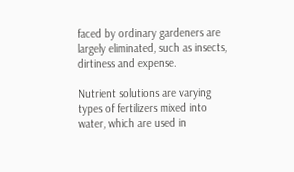faced by ordinary gardeners are largely eliminated, such as insects, dirtiness and expense.

Nutrient solutions are varying types of fertilizers mixed into water, which are used in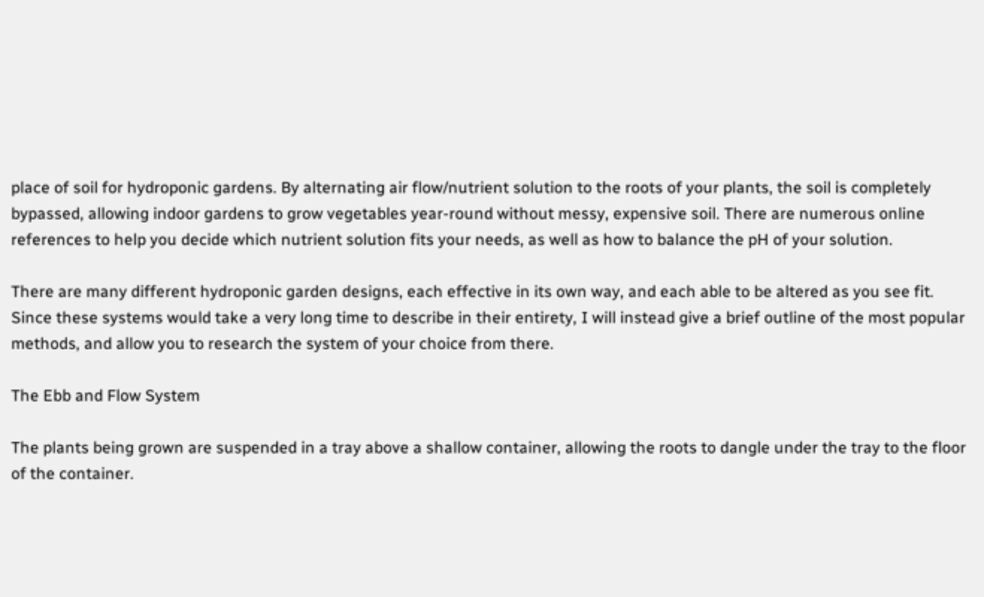place of soil for hydroponic gardens. By alternating air flow/nutrient solution to the roots of your plants, the soil is completely bypassed, allowing indoor gardens to grow vegetables year-round without messy, expensive soil. There are numerous online references to help you decide which nutrient solution fits your needs, as well as how to balance the pH of your solution.

There are many different hydroponic garden designs, each effective in its own way, and each able to be altered as you see fit. Since these systems would take a very long time to describe in their entirety, I will instead give a brief outline of the most popular methods, and allow you to research the system of your choice from there.

The Ebb and Flow System

The plants being grown are suspended in a tray above a shallow container, allowing the roots to dangle under the tray to the floor of the container.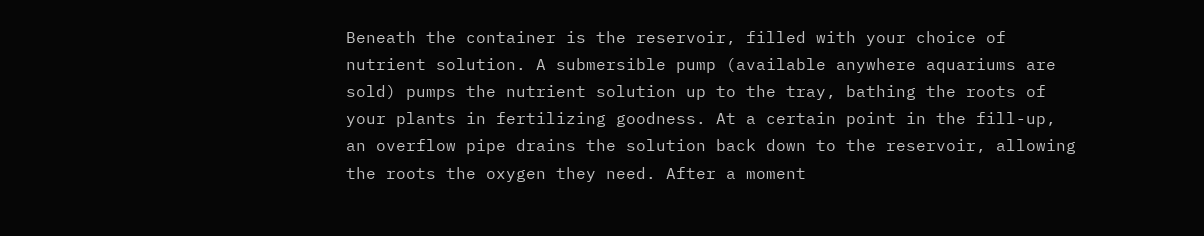Beneath the container is the reservoir, filled with your choice of nutrient solution. A submersible pump (available anywhere aquariums are sold) pumps the nutrient solution up to the tray, bathing the roots of your plants in fertilizing goodness. At a certain point in the fill-up, an overflow pipe drains the solution back down to the reservoir, allowing the roots the oxygen they need. After a moment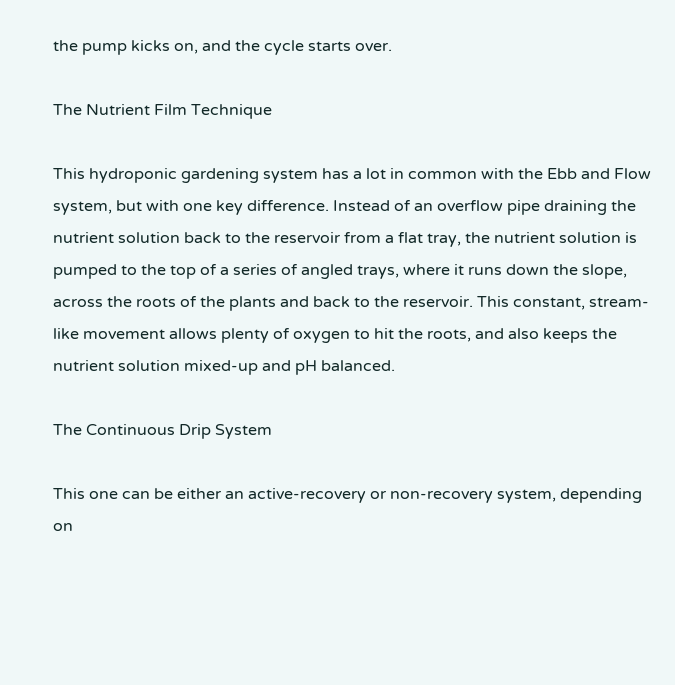the pump kicks on, and the cycle starts over.

The Nutrient Film Technique

This hydroponic gardening system has a lot in common with the Ebb and Flow system, but with one key difference. Instead of an overflow pipe draining the nutrient solution back to the reservoir from a flat tray, the nutrient solution is pumped to the top of a series of angled trays, where it runs down the slope, across the roots of the plants and back to the reservoir. This constant, stream-like movement allows plenty of oxygen to hit the roots, and also keeps the nutrient solution mixed-up and pH balanced.

The Continuous Drip System

This one can be either an active-recovery or non-recovery system, depending on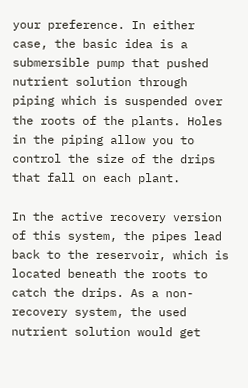your preference. In either case, the basic idea is a submersible pump that pushed nutrient solution through piping which is suspended over the roots of the plants. Holes in the piping allow you to control the size of the drips that fall on each plant.

In the active recovery version of this system, the pipes lead back to the reservoir, which is located beneath the roots to catch the drips. As a non-recovery system, the used nutrient solution would get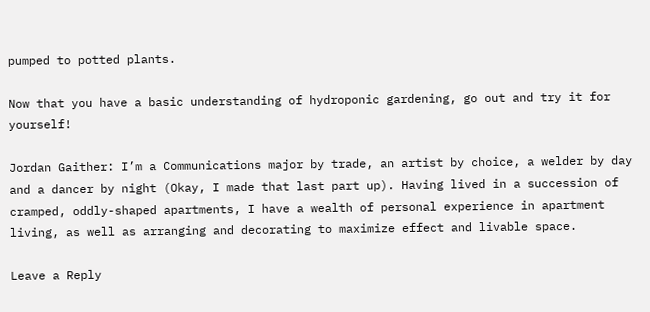pumped to potted plants.

Now that you have a basic understanding of hydroponic gardening, go out and try it for yourself!

Jordan Gaither: I’m a Communications major by trade, an artist by choice, a welder by day and a dancer by night (Okay, I made that last part up). Having lived in a succession of cramped, oddly-shaped apartments, I have a wealth of personal experience in apartment living, as well as arranging and decorating to maximize effect and livable space.

Leave a Reply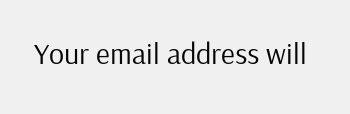Your email address will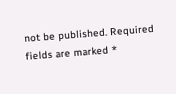not be published. Required fields are marked *